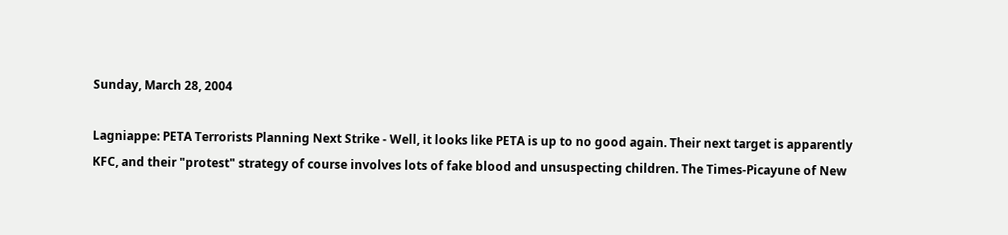Sunday, March 28, 2004

Lagniappe: PETA Terrorists Planning Next Strike - Well, it looks like PETA is up to no good again. Their next target is apparently KFC, and their "protest" strategy of course involves lots of fake blood and unsuspecting children. The Times-Picayune of New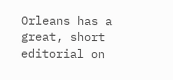Orleans has a great, short editorial on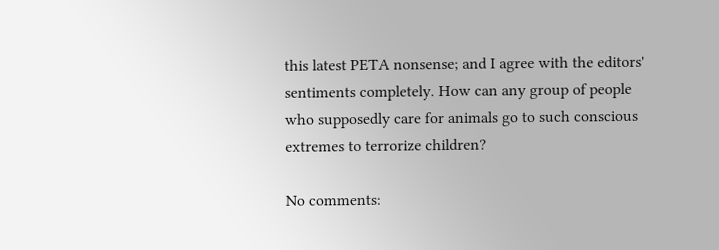this latest PETA nonsense; and I agree with the editors' sentiments completely. How can any group of people who supposedly care for animals go to such conscious extremes to terrorize children?

No comments: